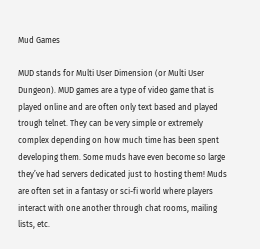Mud Games

MUD stands for Multi User Dimension (or Multi User Dungeon). MUD games are a type of video game that is played online and are often only text based and played trough telnet. They can be very simple or extremely complex depending on how much time has been spent developing them. Some muds have even become so large they’ve had servers dedicated just to hosting them! Muds are often set in a fantasy or sci-fi world where players interact with one another through chat rooms, mailing lists, etc.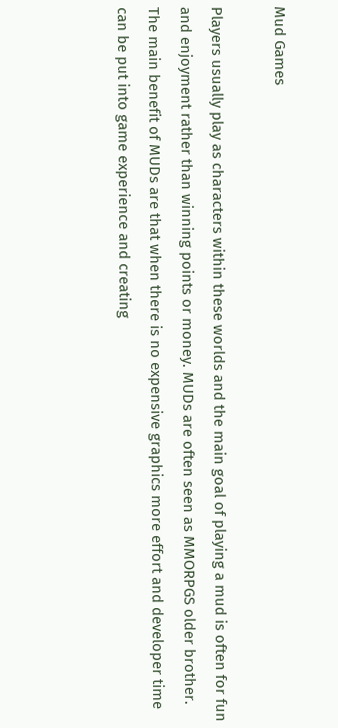Mud Games

Players usually play as characters within these worlds and the main goal of playing a mud is often for fun and enjoyment rather than winning points or money. MUDs are often seen as MMORPGS older brother. The main benefit of MUDs are that when there is no expensive graphics more effort and developer time can be put into game experience and creating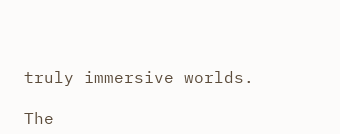truly immersive worlds.

The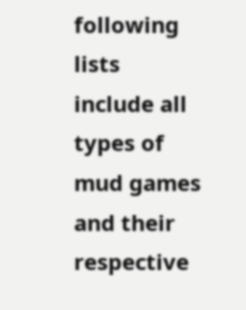following lists include all types of mud games and their respective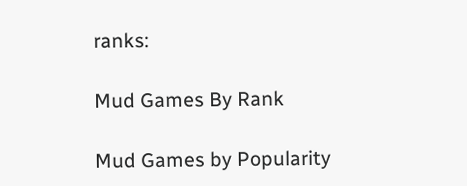ranks:

Mud Games By Rank

Mud Games by Popularity